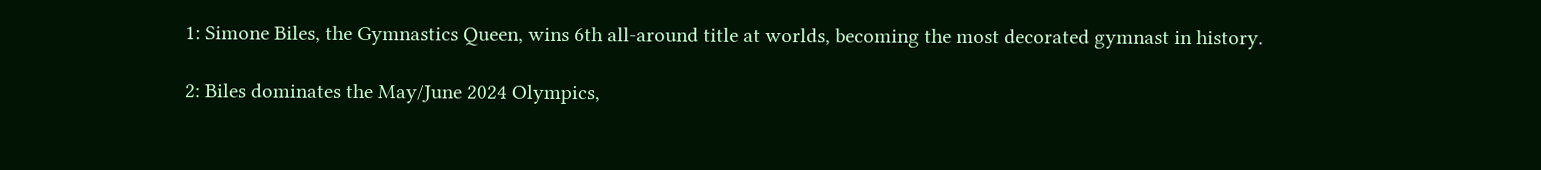1: Simone Biles, the Gymnastics Queen, wins 6th all-around title at worlds, becoming the most decorated gymnast in history.

2: Biles dominates the May/June 2024 Olympics,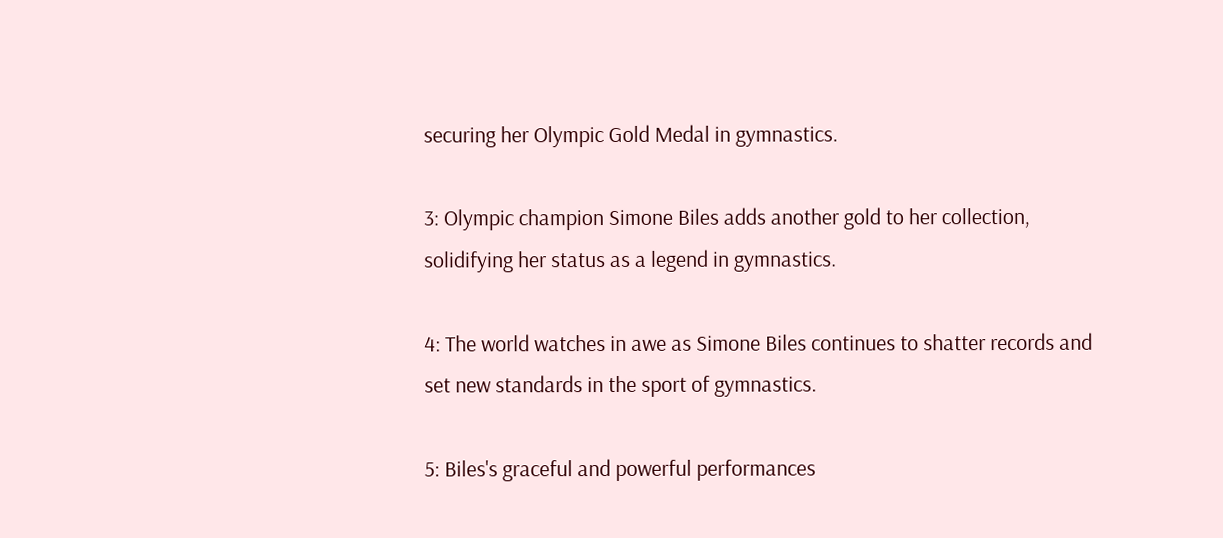securing her Olympic Gold Medal in gymnastics.

3: Olympic champion Simone Biles adds another gold to her collection, solidifying her status as a legend in gymnastics.

4: The world watches in awe as Simone Biles continues to shatter records and set new standards in the sport of gymnastics.

5: Biles's graceful and powerful performances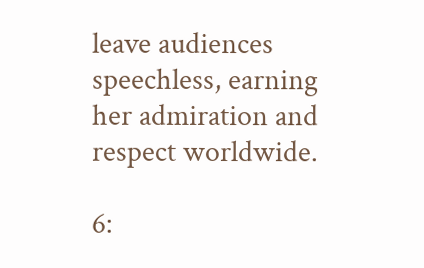leave audiences speechless, earning her admiration and respect worldwide.

6: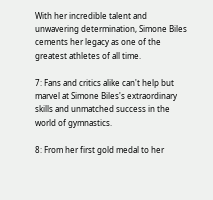With her incredible talent and unwavering determination, Simone Biles cements her legacy as one of the greatest athletes of all time.

7: Fans and critics alike can't help but marvel at Simone Biles's extraordinary skills and unmatched success in the world of gymnastics.

8: From her first gold medal to her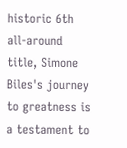historic 6th all-around title, Simone Biles's journey to greatness is a testament to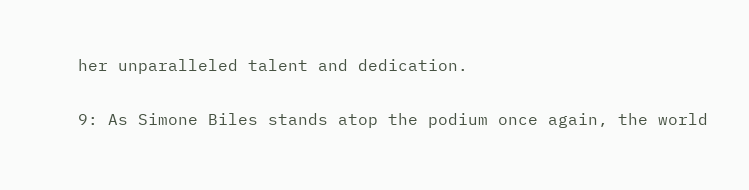her unparalleled talent and dedication.

9: As Simone Biles stands atop the podium once again, the world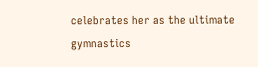celebrates her as the ultimate gymnastics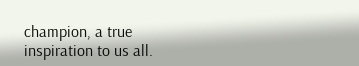champion, a true inspiration to us all.